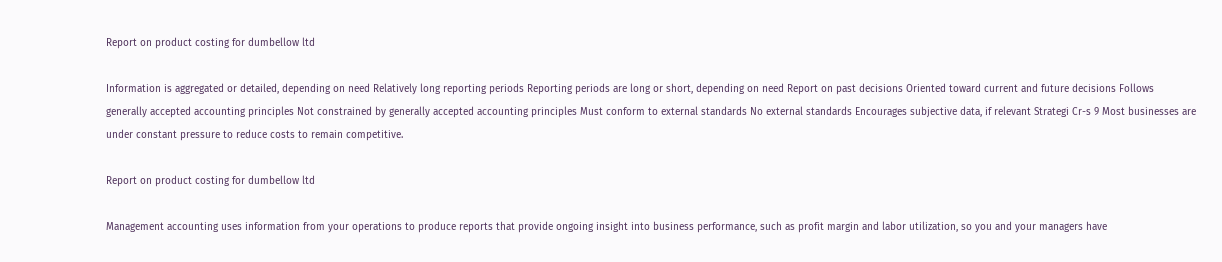Report on product costing for dumbellow ltd

Information is aggregated or detailed, depending on need Relatively long reporting periods Reporting periods are long or short, depending on need Report on past decisions Oriented toward current and future decisions Follows generally accepted accounting principles Not constrained by generally accepted accounting principles Must conform to external standards No external standards Encourages subjective data, if relevant Strategi Cr-s 9 Most businesses are under constant pressure to reduce costs to remain competitive.

Report on product costing for dumbellow ltd

Management accounting uses information from your operations to produce reports that provide ongoing insight into business performance, such as profit margin and labor utilization, so you and your managers have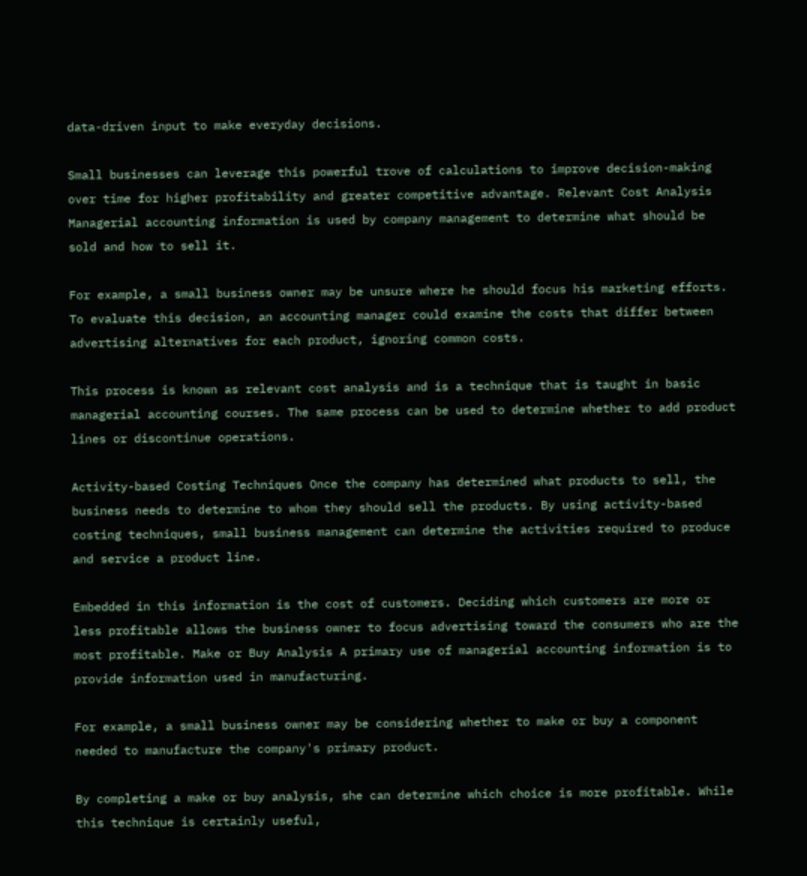data-driven input to make everyday decisions.

Small businesses can leverage this powerful trove of calculations to improve decision-making over time for higher profitability and greater competitive advantage. Relevant Cost Analysis Managerial accounting information is used by company management to determine what should be sold and how to sell it.

For example, a small business owner may be unsure where he should focus his marketing efforts. To evaluate this decision, an accounting manager could examine the costs that differ between advertising alternatives for each product, ignoring common costs.

This process is known as relevant cost analysis and is a technique that is taught in basic managerial accounting courses. The same process can be used to determine whether to add product lines or discontinue operations.

Activity-based Costing Techniques Once the company has determined what products to sell, the business needs to determine to whom they should sell the products. By using activity-based costing techniques, small business management can determine the activities required to produce and service a product line.

Embedded in this information is the cost of customers. Deciding which customers are more or less profitable allows the business owner to focus advertising toward the consumers who are the most profitable. Make or Buy Analysis A primary use of managerial accounting information is to provide information used in manufacturing.

For example, a small business owner may be considering whether to make or buy a component needed to manufacture the company's primary product.

By completing a make or buy analysis, she can determine which choice is more profitable. While this technique is certainly useful,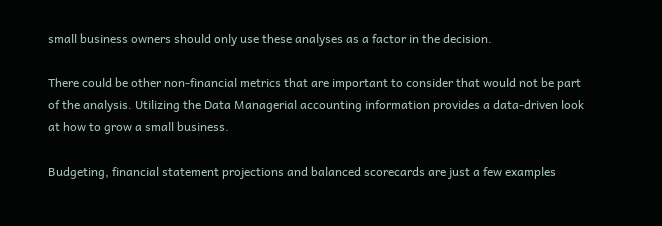small business owners should only use these analyses as a factor in the decision.

There could be other non-financial metrics that are important to consider that would not be part of the analysis. Utilizing the Data Managerial accounting information provides a data-driven look at how to grow a small business.

Budgeting, financial statement projections and balanced scorecards are just a few examples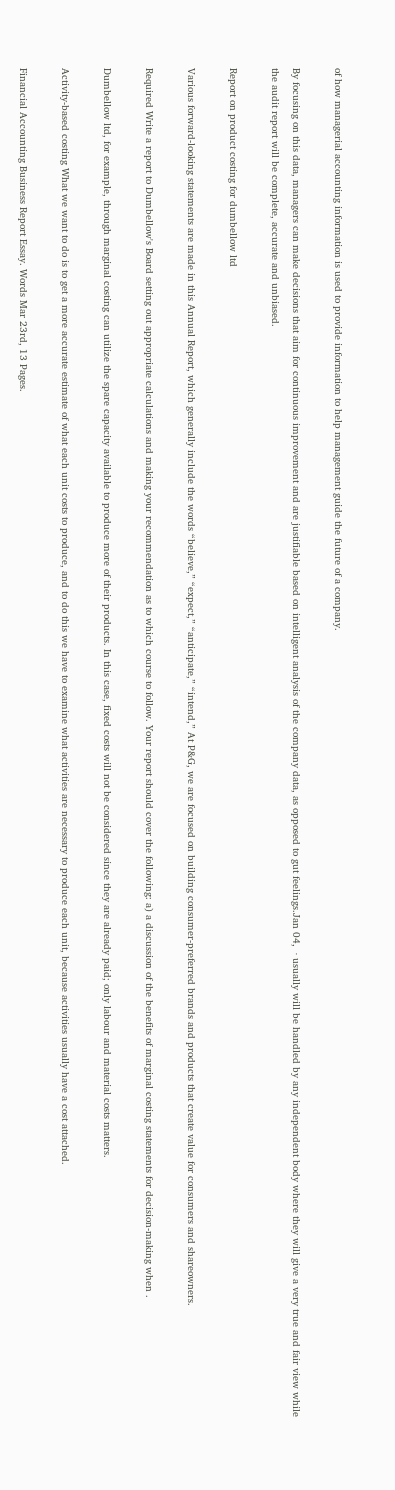of how managerial accounting information is used to provide information to help management guide the future of a company.

By focusing on this data, managers can make decisions that aim for continuous improvement and are justifiable based on intelligent analysis of the company data, as opposed to gut feelings.Jan 04,  · usually will be handled by any independent body where they will give a very true and fair view while the audit report will be complete, accurate and unbiased.

Report on product costing for dumbellow ltd

Various forward-looking statements are made in this Annual Report, which generally include the words “believe,” “expect,” “anticipate,” “intend,” At P&G, we are focused on building consumer-preferred brands and products that create value for consumers and shareowners.

Required Write a report to Dumbellow's Board setting out appropriate calculations and making your recommendation as to which course to follow. Your report should cover the following: a) a discussion of the benefits of marginal costing statements for decision-making when .

Dumbellow ltd, for example, through marginal costing can utilize the spare capacity available to produce more of their products. In this case, fixed costs will not be considered since they are already paid; only labour and material costs matters.

Activity-based costing What we want to do is to get a more accurate estimate of what each unit costs to produce, and to do this we have to examine what activities are necessary to produce each unit, because activities usually have a cost attached.

Financial Accounting Business Report Essay. Words Mar 23rd, 13 Pages.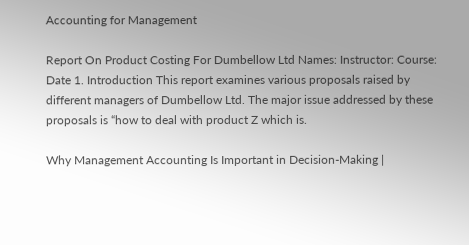Accounting for Management

Report On Product Costing For Dumbellow Ltd Names: Instructor: Course: Date 1. Introduction This report examines various proposals raised by different managers of Dumbellow Ltd. The major issue addressed by these proposals is “how to deal with product Z which is.

Why Management Accounting Is Important in Decision-Making |